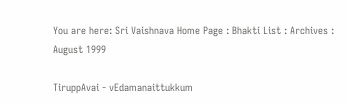You are here: Sri Vaishnava Home Page : Bhakti List : Archives : August 1999

TiruppAvai - vEdamanaittukkum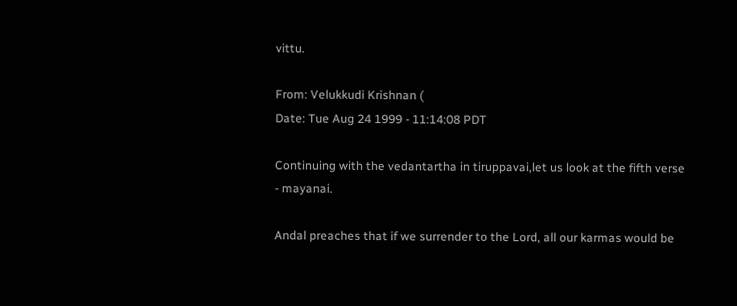vittu.

From: Velukkudi Krishnan (
Date: Tue Aug 24 1999 - 11:14:08 PDT

Continuing with the vedantartha in tiruppavai,let us look at the fifth verse
- mayanai.

Andal preaches that if we surrender to the Lord, all our karmas would be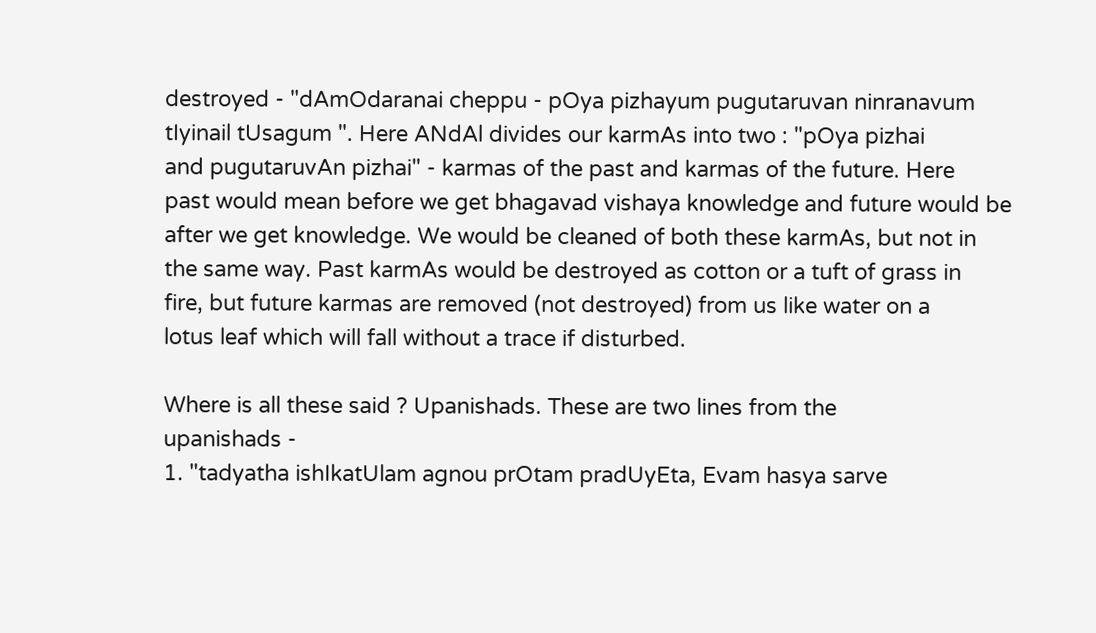destroyed - "dAmOdaranai cheppu - pOya pizhayum pugutaruvan ninranavum
tIyinail tUsagum ". Here ANdAl divides our karmAs into two : "pOya pizhai
and pugutaruvAn pizhai" - karmas of the past and karmas of the future. Here
past would mean before we get bhagavad vishaya knowledge and future would be
after we get knowledge. We would be cleaned of both these karmAs, but not in
the same way. Past karmAs would be destroyed as cotton or a tuft of grass in
fire, but future karmas are removed (not destroyed) from us like water on a
lotus leaf which will fall without a trace if disturbed.

Where is all these said ? Upanishads. These are two lines from the
upanishads -
1. "tadyatha ishIkatUlam agnou prOtam pradUyEta, Evam hasya sarve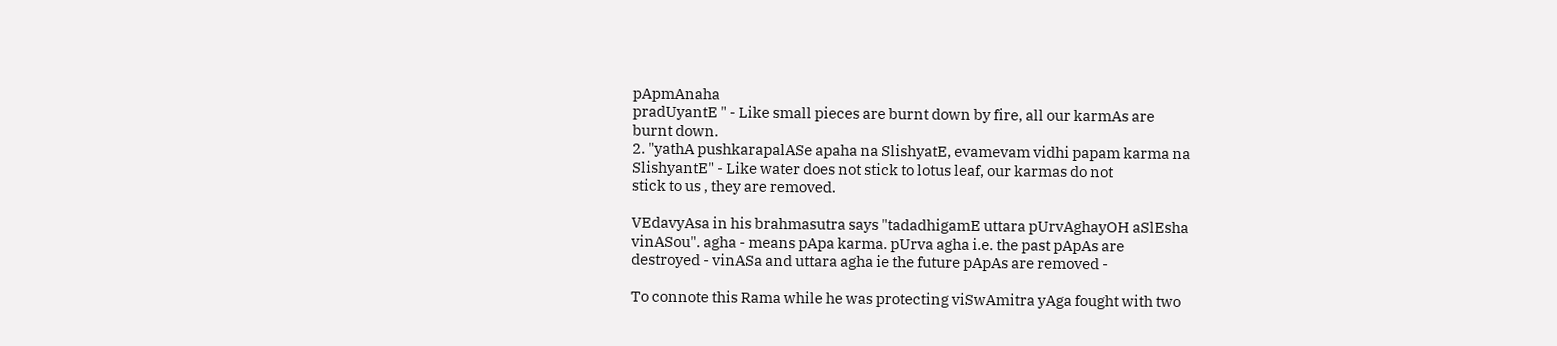pApmAnaha
pradUyantE " - Like small pieces are burnt down by fire, all our karmAs are
burnt down.
2. "yathA pushkarapalASe apaha na SlishyatE, evamevam vidhi papam karma na
SlishyantE" - Like water does not stick to lotus leaf, our karmas do not
stick to us , they are removed.

VEdavyAsa in his brahmasutra says "tadadhigamE uttara pUrvAghayOH aSlEsha
vinASou". agha - means pApa karma. pUrva agha i.e. the past pApAs are
destroyed - vinASa and uttara agha ie the future pApAs are removed -

To connote this Rama while he was protecting viSwAmitra yAga fought with two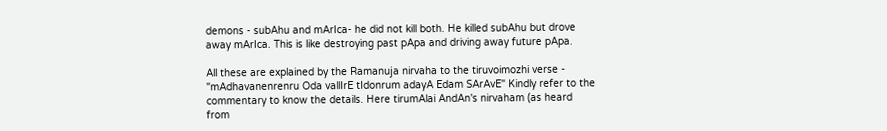demons - subAhu and mArIca- he did not kill both. He killed subAhu but drove
away mArIca. This is like destroying past pApa and driving away future pApa.

All these are explained by the Ramanuja nirvaha to the tiruvoimozhi verse -
"mAdhavanenrenru Oda vallIrE tIdonrum adayA Edam SArAvE" Kindly refer to the
commentary to know the details. Here tirumAlai AndAn's nirvaham (as heard
from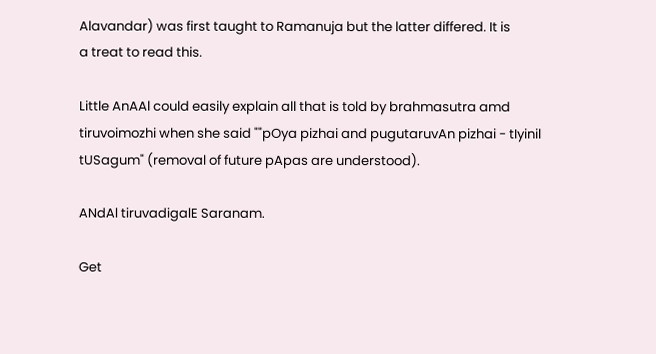Alavandar) was first taught to Ramanuja but the latter differed. It is
a treat to read this.

Little AnAAl could easily explain all that is told by brahmasutra amd
tiruvoimozhi when she said ""pOya pizhai and pugutaruvAn pizhai - tIyinil
tUSagum" (removal of future pApas are understood).

ANdAl tiruvadigalE Saranam.

Get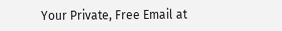Your Private, Free Email at